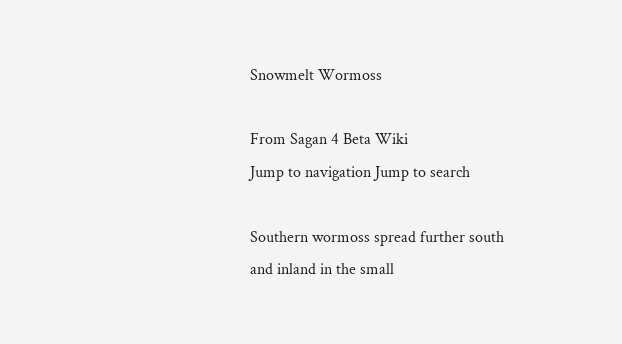Snowmelt Wormoss

From Sagan 4 Beta Wiki
Jump to navigation Jump to search

Southern wormoss spread further south and inland in the small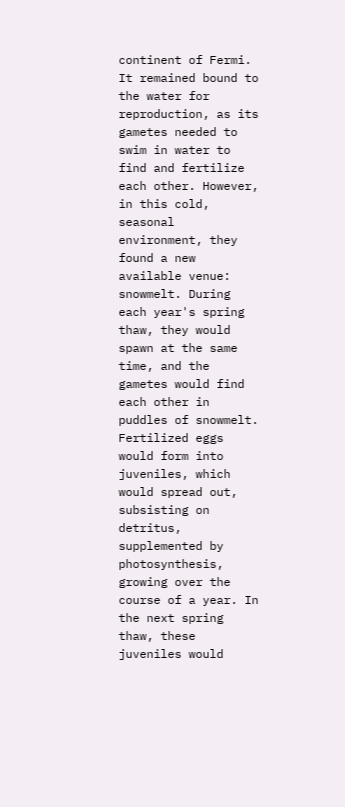continent of Fermi. It remained bound to the water for reproduction, as its gametes needed to swim in water to find and fertilize each other. However, in this cold, seasonal environment, they found a new available venue: snowmelt. During each year's spring thaw, they would spawn at the same time, and the gametes would find each other in puddles of snowmelt. Fertilized eggs would form into juveniles, which would spread out, subsisting on detritus, supplemented by photosynthesis, growing over the course of a year. In the next spring thaw, these juveniles would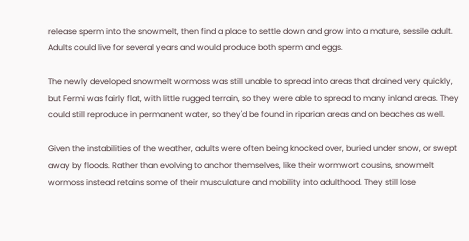release sperm into the snowmelt, then find a place to settle down and grow into a mature, sessile adult. Adults could live for several years and would produce both sperm and eggs.

The newly developed snowmelt wormoss was still unable to spread into areas that drained very quickly, but Fermi was fairly flat, with little rugged terrain, so they were able to spread to many inland areas. They could still reproduce in permanent water, so they'd be found in riparian areas and on beaches as well.

Given the instabilities of the weather, adults were often being knocked over, buried under snow, or swept away by floods. Rather than evolving to anchor themselves, like their wormwort cousins, snowmelt wormoss instead retains some of their musculature and mobility into adulthood. They still lose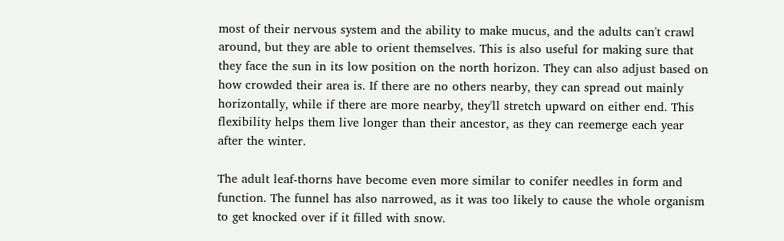most of their nervous system and the ability to make mucus, and the adults can't crawl around, but they are able to orient themselves. This is also useful for making sure that they face the sun in its low position on the north horizon. They can also adjust based on how crowded their area is. If there are no others nearby, they can spread out mainly horizontally, while if there are more nearby, they'll stretch upward on either end. This flexibility helps them live longer than their ancestor, as they can reemerge each year after the winter.

The adult leaf-thorns have become even more similar to conifer needles in form and function. The funnel has also narrowed, as it was too likely to cause the whole organism to get knocked over if it filled with snow.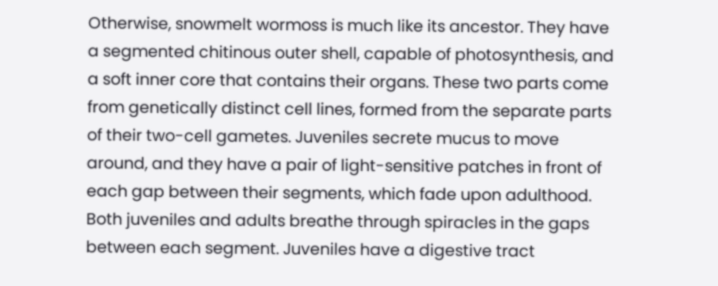Otherwise, snowmelt wormoss is much like its ancestor. They have a segmented chitinous outer shell, capable of photosynthesis, and a soft inner core that contains their organs. These two parts come from genetically distinct cell lines, formed from the separate parts of their two-cell gametes. Juveniles secrete mucus to move around, and they have a pair of light-sensitive patches in front of each gap between their segments, which fade upon adulthood. Both juveniles and adults breathe through spiracles in the gaps between each segment. Juveniles have a digestive tract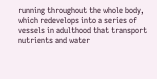running throughout the whole body, which redevelops into a series of vessels in adulthood that transport nutrients and water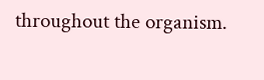throughout the organism.